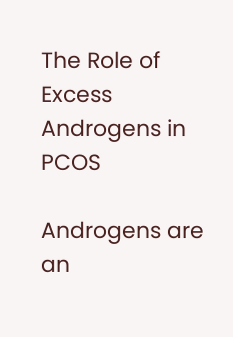The Role of Excess Androgens in PCOS

Androgens are an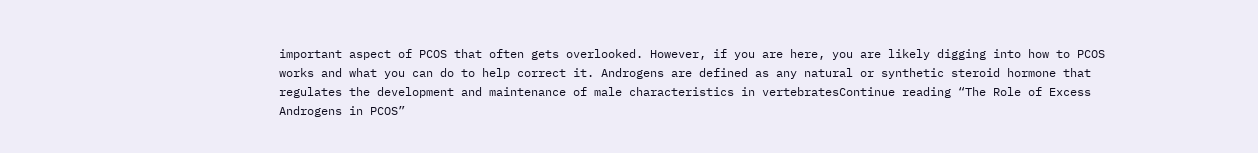important aspect of PCOS that often gets overlooked. However, if you are here, you are likely digging into how to PCOS works and what you can do to help correct it. Androgens are defined as any natural or synthetic steroid hormone that regulates the development and maintenance of male characteristics in vertebratesContinue reading “The Role of Excess Androgens in PCOS”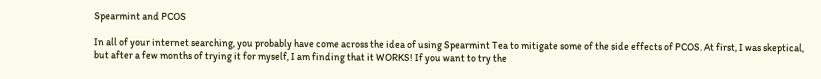Spearmint and PCOS

In all of your internet searching, you probably have come across the idea of using Spearmint Tea to mitigate some of the side effects of PCOS. At first, I was skeptical, but after a few months of trying it for myself, I am finding that it WORKS! If you want to try the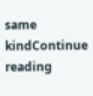same kindContinue reading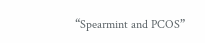“Spearmint and PCOS”